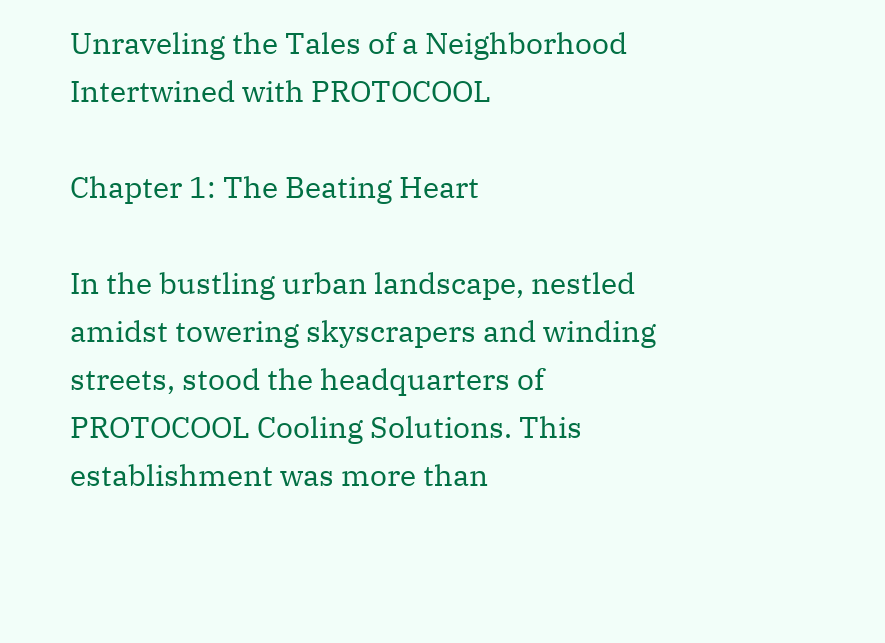Unraveling the Tales of a Neighborhood Intertwined with PROTOCOOL

Chapter 1: The Beating Heart

In the bustling urban landscape, nestled amidst towering skyscrapers and winding streets, stood the headquarters of PROTOCOOL Cooling Solutions. This establishment was more than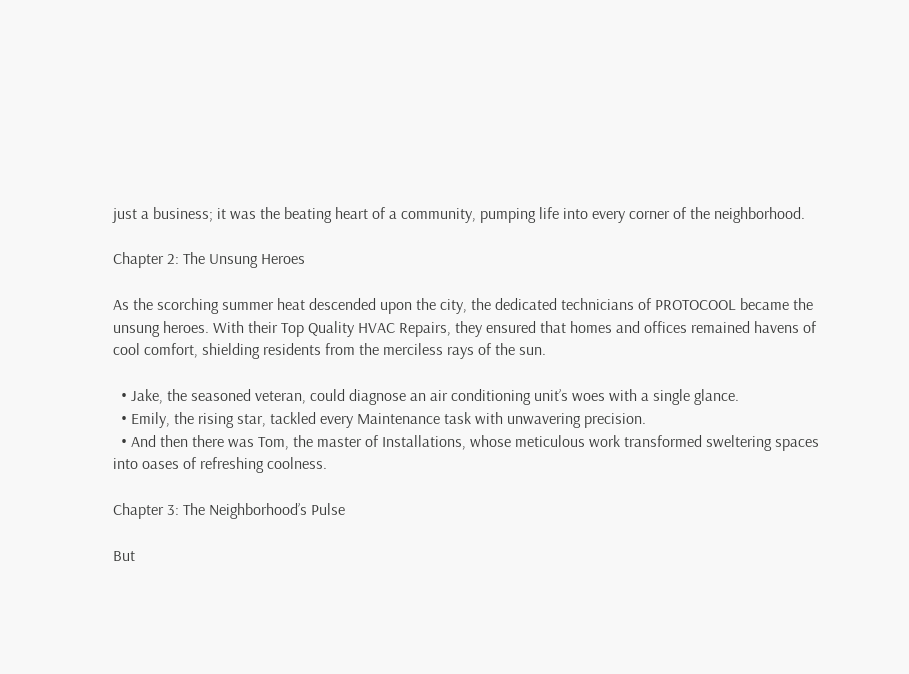just a business; it was the beating heart of a community, pumping life into every corner of the neighborhood.

Chapter 2: The Unsung Heroes

As the scorching summer heat descended upon the city, the dedicated technicians of PROTOCOOL became the unsung heroes. With their Top Quality HVAC Repairs, they ensured that homes and offices remained havens of cool comfort, shielding residents from the merciless rays of the sun.

  • Jake, the seasoned veteran, could diagnose an air conditioning unit’s woes with a single glance.
  • Emily, the rising star, tackled every Maintenance task with unwavering precision.
  • And then there was Tom, the master of Installations, whose meticulous work transformed sweltering spaces into oases of refreshing coolness.

Chapter 3: The Neighborhood’s Pulse

But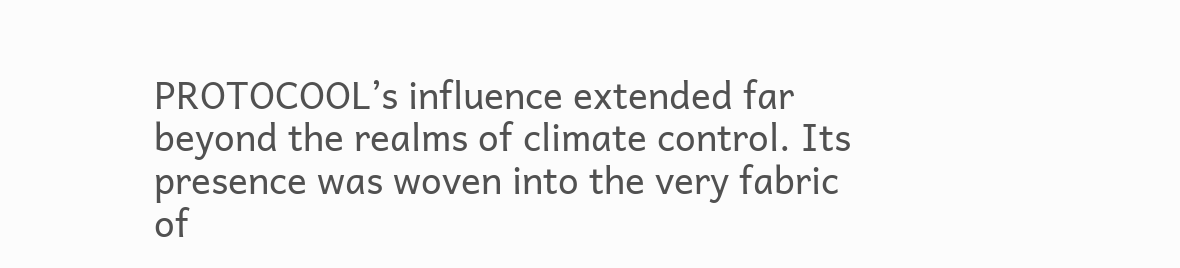PROTOCOOL’s influence extended far beyond the realms of climate control. Its presence was woven into the very fabric of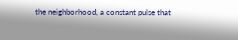the neighborhood, a constant pulse that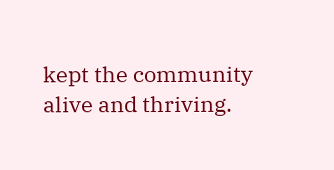kept the community alive and thriving.